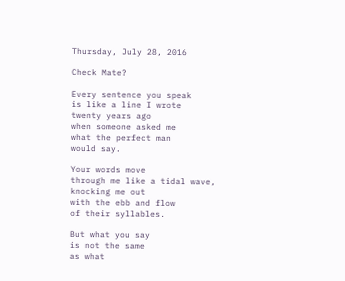Thursday, July 28, 2016

Check Mate?

Every sentence you speak
is like a line I wrote
twenty years ago
when someone asked me
what the perfect man
would say.

Your words move
through me like a tidal wave,
knocking me out
with the ebb and flow
of their syllables.

But what you say
is not the same
as what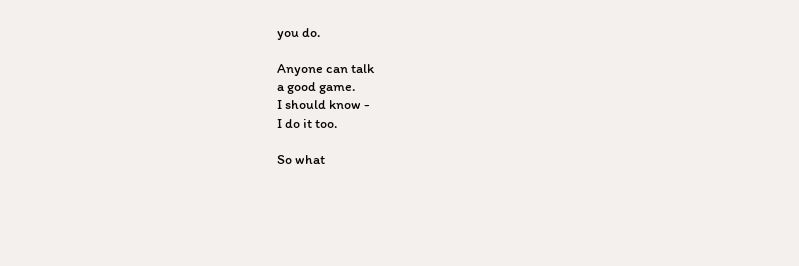you do.

Anyone can talk
a good game.
I should know -
I do it too.

So what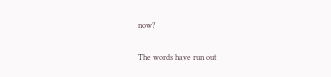now?

The words have run out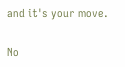and it's your move.

No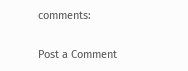comments:

Post a Comment